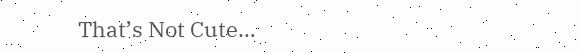That’s Not Cute…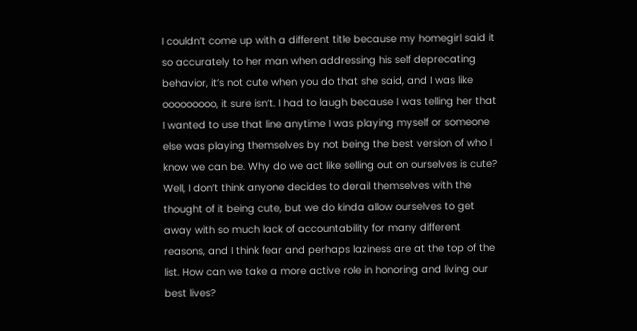I couldn’t come up with a different title because my homegirl said it so accurately to her man when addressing his self deprecating behavior, it’s not cute when you do that she said, and I was like ooooooooo, it sure isn’t. I had to laugh because I was telling her that I wanted to use that line anytime I was playing myself or someone else was playing themselves by not being the best version of who I know we can be. Why do we act like selling out on ourselves is cute? Well, I don’t think anyone decides to derail themselves with the thought of it being cute, but we do kinda allow ourselves to get away with so much lack of accountability for many different reasons, and I think fear and perhaps laziness are at the top of the list. How can we take a more active role in honoring and living our best lives?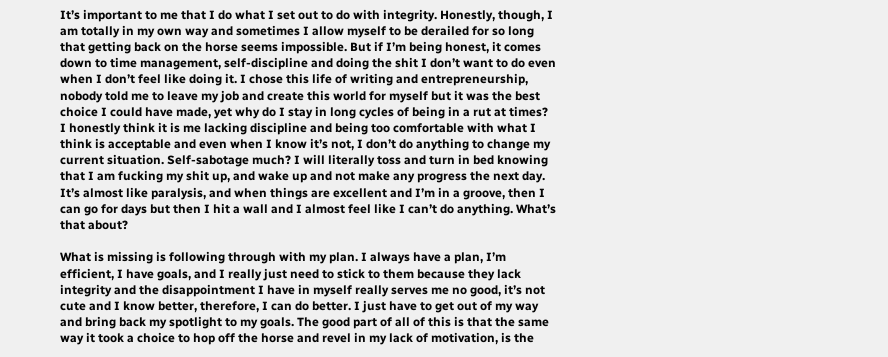It’s important to me that I do what I set out to do with integrity. Honestly, though, I am totally in my own way and sometimes I allow myself to be derailed for so long that getting back on the horse seems impossible. But if I’m being honest, it comes down to time management, self-discipline and doing the shit I don’t want to do even when I don’t feel like doing it. I chose this life of writing and entrepreneurship, nobody told me to leave my job and create this world for myself but it was the best choice I could have made, yet why do I stay in long cycles of being in a rut at times? I honestly think it is me lacking discipline and being too comfortable with what I think is acceptable and even when I know it’s not, I don’t do anything to change my current situation. Self-sabotage much? I will literally toss and turn in bed knowing that I am fucking my shit up, and wake up and not make any progress the next day. It’s almost like paralysis, and when things are excellent and I’m in a groove, then I can go for days but then I hit a wall and I almost feel like I can’t do anything. What’s that about?

What is missing is following through with my plan. I always have a plan, I’m efficient, I have goals, and I really just need to stick to them because they lack integrity and the disappointment I have in myself really serves me no good, it’s not cute and I know better, therefore, I can do better. I just have to get out of my way and bring back my spotlight to my goals. The good part of all of this is that the same way it took a choice to hop off the horse and revel in my lack of motivation, is the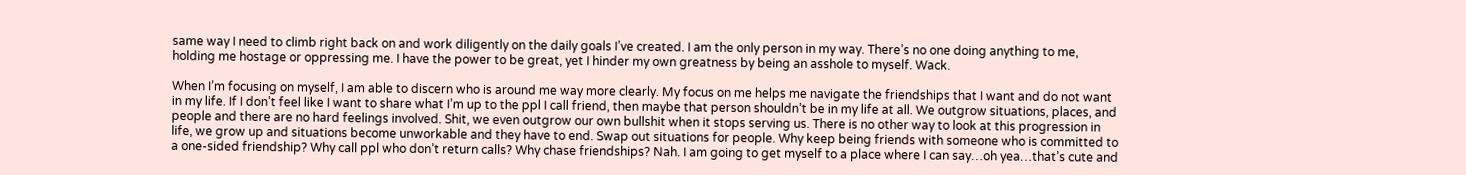same way I need to climb right back on and work diligently on the daily goals I’ve created. I am the only person in my way. There’s no one doing anything to me, holding me hostage or oppressing me. I have the power to be great, yet I hinder my own greatness by being an asshole to myself. Wack.

When I’m focusing on myself, I am able to discern who is around me way more clearly. My focus on me helps me navigate the friendships that I want and do not want in my life. If I don’t feel like I want to share what I’m up to the ppl I call friend, then maybe that person shouldn’t be in my life at all. We outgrow situations, places, and people and there are no hard feelings involved. Shit, we even outgrow our own bullshit when it stops serving us. There is no other way to look at this progression in life, we grow up and situations become unworkable and they have to end. Swap out situations for people. Why keep being friends with someone who is committed to a one-sided friendship? Why call ppl who don’t return calls? Why chase friendships? Nah. I am going to get myself to a place where I can say…oh yea…that’s cute and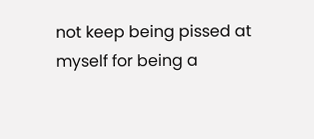not keep being pissed at myself for being a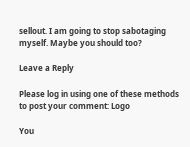sellout. I am going to stop sabotaging myself. Maybe you should too?

Leave a Reply

Please log in using one of these methods to post your comment: Logo

You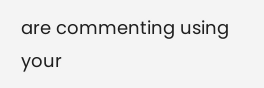are commenting using your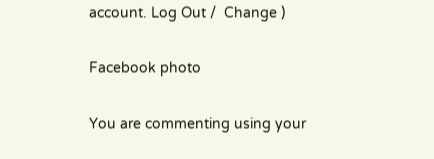account. Log Out /  Change )

Facebook photo

You are commenting using your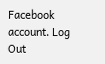Facebook account. Log Out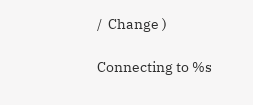/  Change )

Connecting to %s